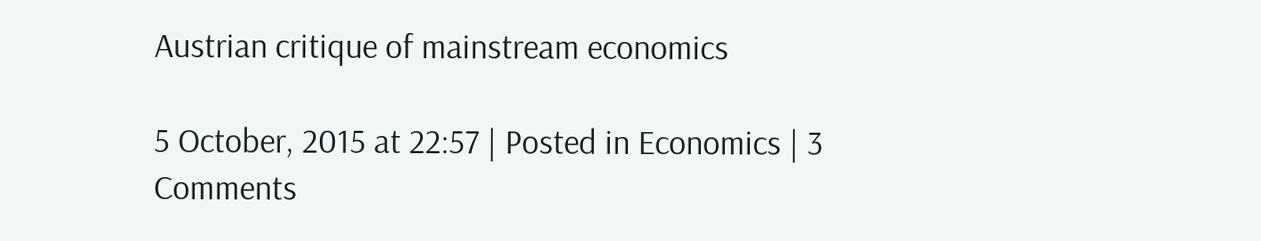Austrian critique of mainstream economics

5 October, 2015 at 22:57 | Posted in Economics | 3 Comments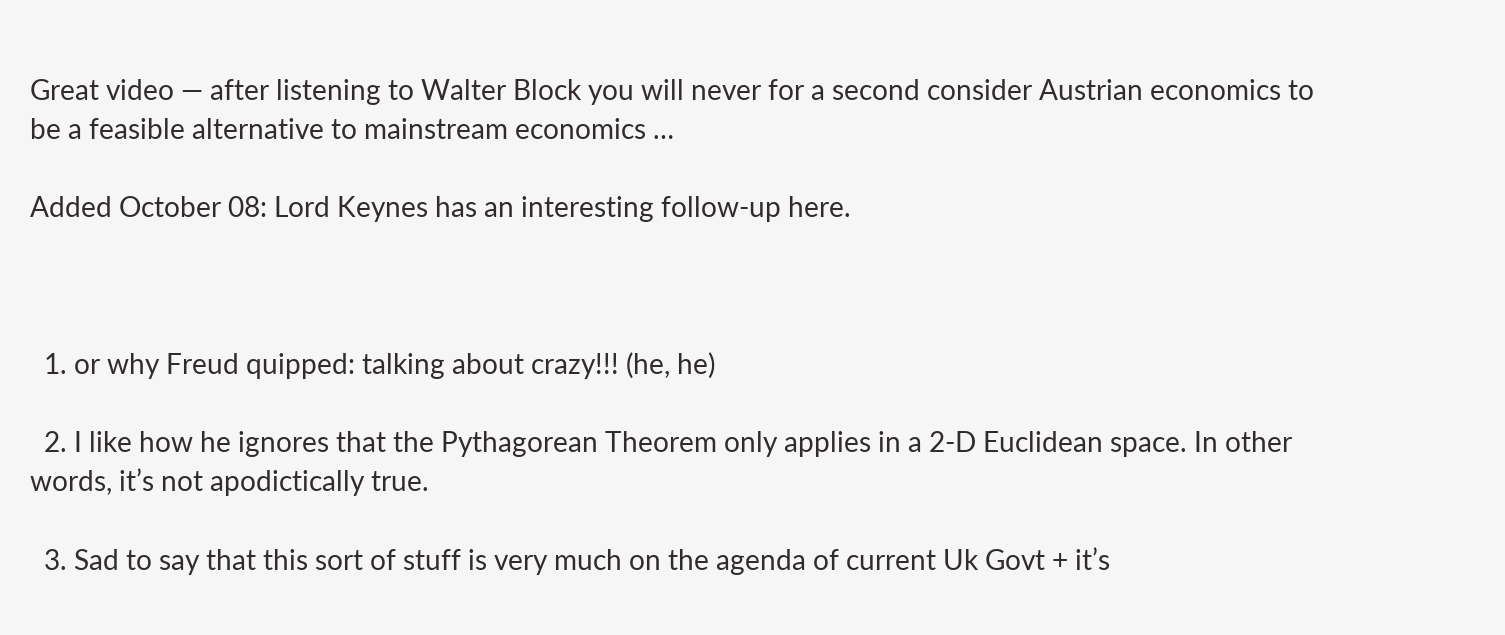Great video — after listening to Walter Block you will never for a second consider Austrian economics to be a feasible alternative to mainstream economics …

Added October 08: Lord Keynes has an interesting follow-up here.



  1. or why Freud quipped: talking about crazy!!! (he, he)

  2. I like how he ignores that the Pythagorean Theorem only applies in a 2-D Euclidean space. In other words, it’s not apodictically true.

  3. Sad to say that this sort of stuff is very much on the agenda of current Uk Govt + it’s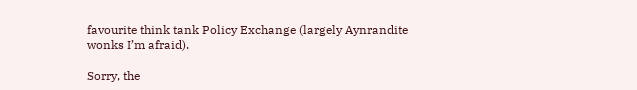favourite think tank Policy Exchange (largely Aynrandite wonks I’m afraid).

Sorry, the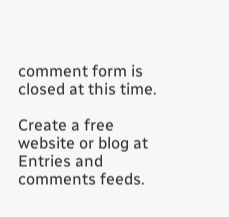comment form is closed at this time.

Create a free website or blog at
Entries and comments feeds.